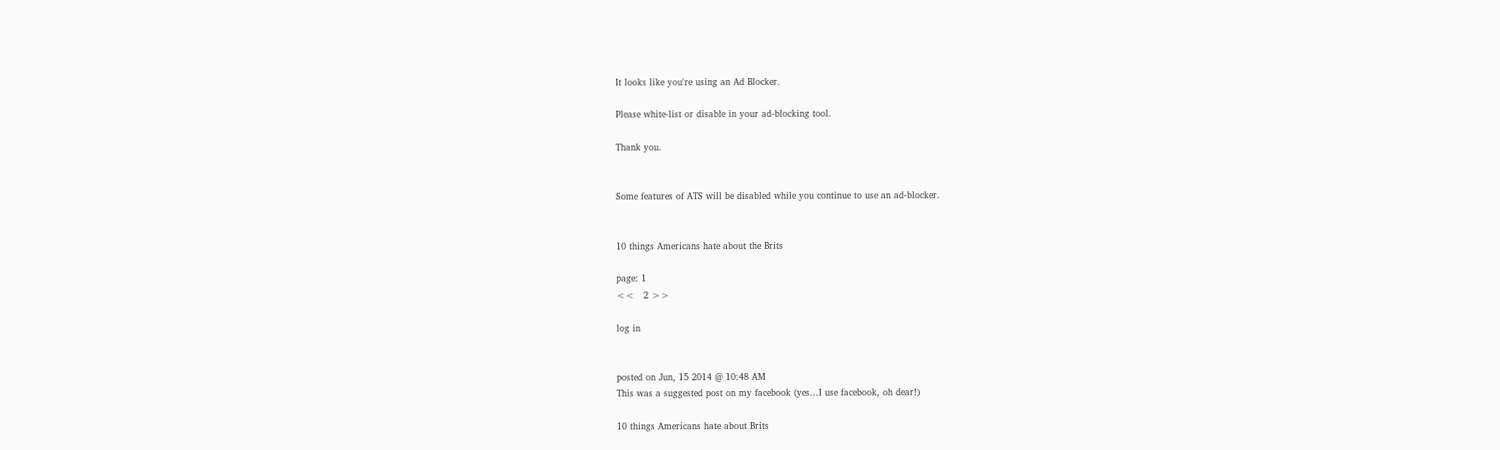It looks like you're using an Ad Blocker.

Please white-list or disable in your ad-blocking tool.

Thank you.


Some features of ATS will be disabled while you continue to use an ad-blocker.


10 things Americans hate about the Brits

page: 1
<<   2 >>

log in


posted on Jun, 15 2014 @ 10:48 AM
This was a suggested post on my facebook (yes...I use facebook, oh dear!)

10 things Americans hate about Brits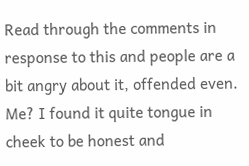Read through the comments in response to this and people are a bit angry about it, offended even. Me? I found it quite tongue in cheek to be honest and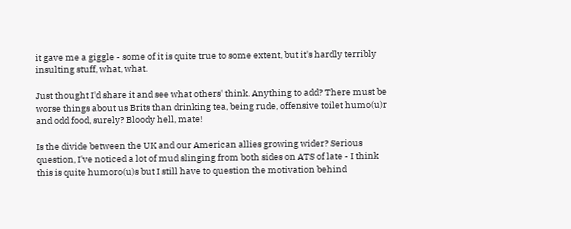it gave me a giggle - some of it is quite true to some extent, but it's hardly terribly insulting stuff, what, what.

Just thought I'd share it and see what others' think. Anything to add? There must be worse things about us Brits than drinking tea, being rude, offensive toilet humo(u)r and odd food, surely? Bloody hell, mate!

Is the divide between the UK and our American allies growing wider? Serious question, I've noticed a lot of mud slinging from both sides on ATS of late - I think this is quite humoro(u)s but I still have to question the motivation behind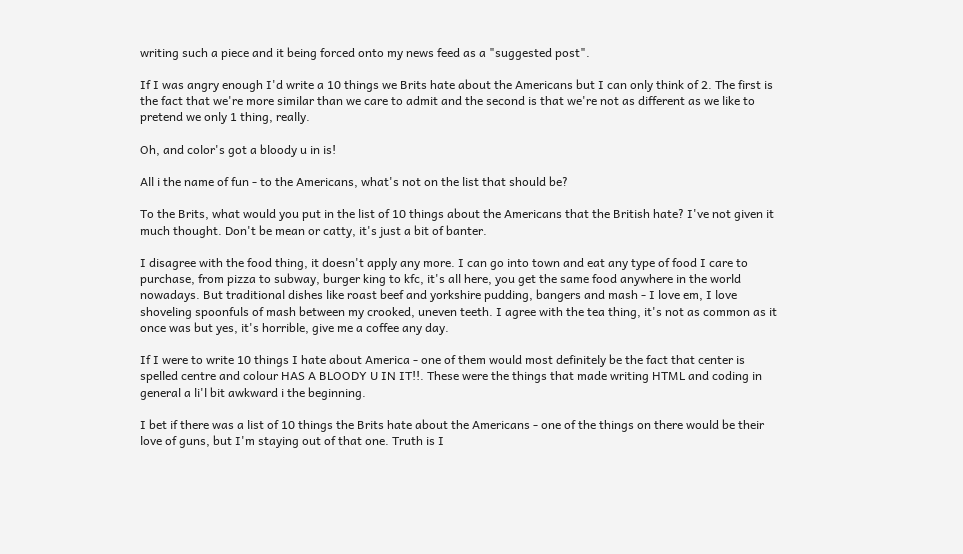writing such a piece and it being forced onto my news feed as a "suggested post".

If I was angry enough I'd write a 10 things we Brits hate about the Americans but I can only think of 2. The first is the fact that we're more similar than we care to admit and the second is that we're not as different as we like to pretend we only 1 thing, really.

Oh, and color's got a bloody u in is!

All i the name of fun - to the Americans, what's not on the list that should be?

To the Brits, what would you put in the list of 10 things about the Americans that the British hate? I've not given it much thought. Don't be mean or catty, it's just a bit of banter.

I disagree with the food thing, it doesn't apply any more. I can go into town and eat any type of food I care to purchase, from pizza to subway, burger king to kfc, it's all here, you get the same food anywhere in the world nowadays. But traditional dishes like roast beef and yorkshire pudding, bangers and mash - I love em, I love shoveling spoonfuls of mash between my crooked, uneven teeth. I agree with the tea thing, it's not as common as it once was but yes, it's horrible, give me a coffee any day.

If I were to write 10 things I hate about America - one of them would most definitely be the fact that center is spelled centre and colour HAS A BLOODY U IN IT!!. These were the things that made writing HTML and coding in general a li'l bit awkward i the beginning.

I bet if there was a list of 10 things the Brits hate about the Americans - one of the things on there would be their love of guns, but I'm staying out of that one. Truth is I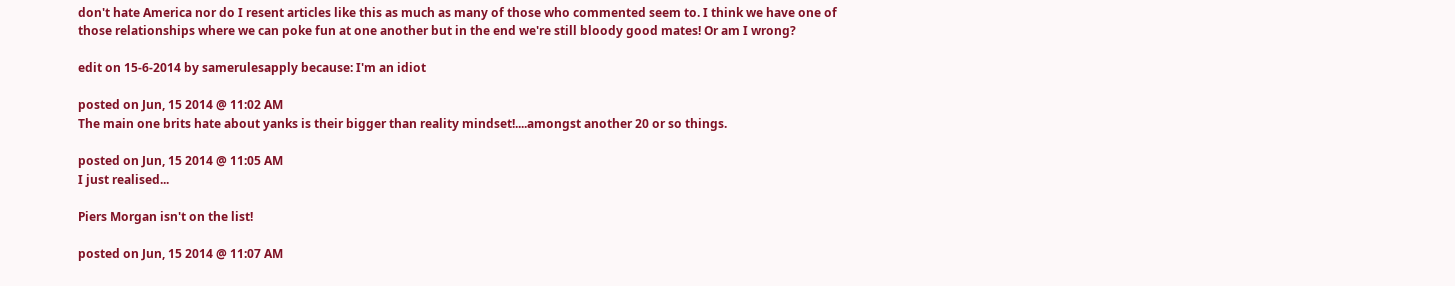don't hate America nor do I resent articles like this as much as many of those who commented seem to. I think we have one of those relationships where we can poke fun at one another but in the end we're still bloody good mates! Or am I wrong?

edit on 15-6-2014 by samerulesapply because: I'm an idiot

posted on Jun, 15 2014 @ 11:02 AM
The main one brits hate about yanks is their bigger than reality mindset!....amongst another 20 or so things.

posted on Jun, 15 2014 @ 11:05 AM
I just realised...

Piers Morgan isn't on the list!

posted on Jun, 15 2014 @ 11:07 AM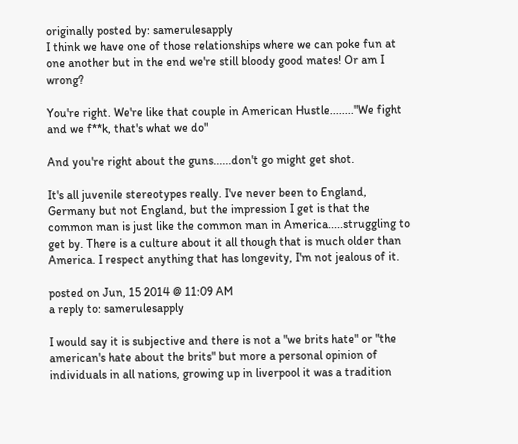originally posted by: samerulesapply
I think we have one of those relationships where we can poke fun at one another but in the end we're still bloody good mates! Or am I wrong?

You're right. We're like that couple in American Hustle........"We fight and we f**k, that's what we do"

And you're right about the guns......don't go might get shot.

It's all juvenile stereotypes really. I've never been to England, Germany but not England, but the impression I get is that the common man is just like the common man in America.....struggling to get by. There is a culture about it all though that is much older than America. I respect anything that has longevity, I'm not jealous of it.

posted on Jun, 15 2014 @ 11:09 AM
a reply to: samerulesapply

I would say it is subjective and there is not a "we brits hate" or "the american's hate about the brits" but more a personal opinion of individuals in all nations, growing up in liverpool it was a tradition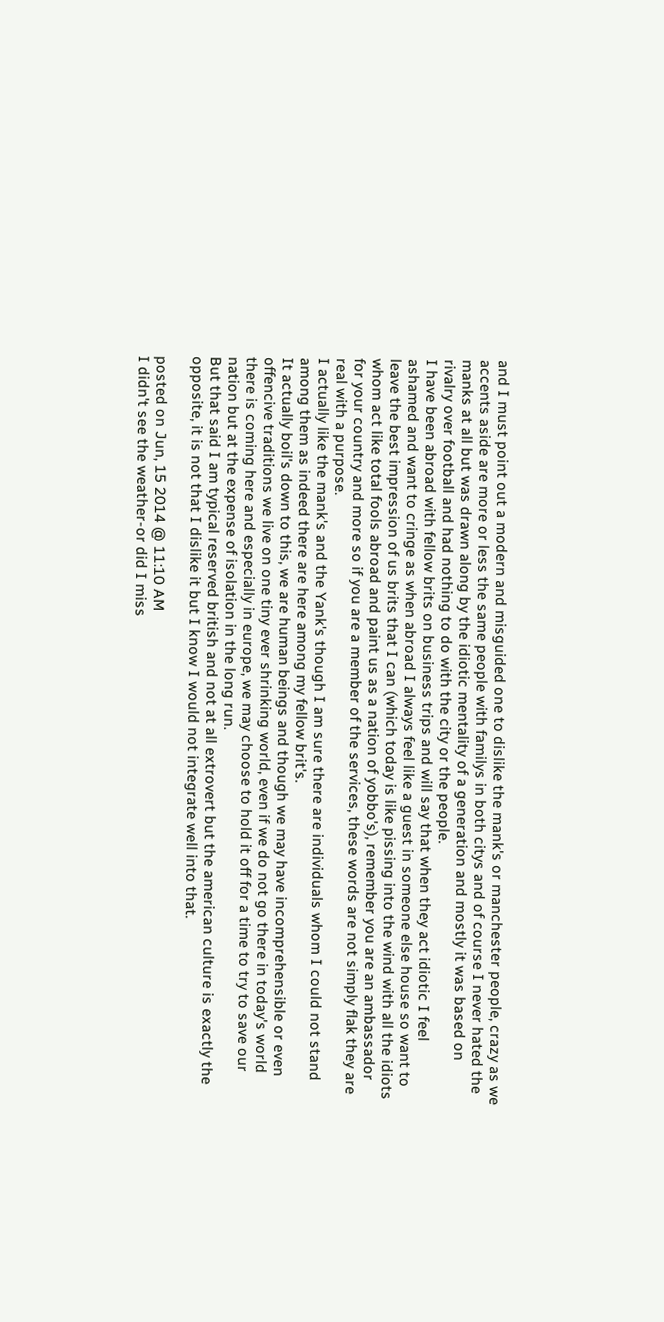and I must point out a modern and misguided one to dislike the mank's or manchester people, crazy as we accents aside are more or less the same people with familys in both citys and of course I never hated the manks at all but was drawn along by the idiotic mentality of a generation and mostly it was based on rivalry over football and had nothing to do with the city or the people.
I have been abroad with fellow brits on business trips and will say that when they act idiotic I feel ashamed and want to cringe as when abroad I always feel like a guest in someone else house so want to leave the best impression of us brits that I can (which today is like pissing into the wind with all the idiots whom act like total fools abroad and paint us as a nation of yobbo's), remember you are an ambassador for your country and more so if you are a member of the services, these words are not simply flak they are real with a purpose.
I actually like the mank's and the Yank's though I am sure there are individuals whom I could not stand among them as indeed there are here among my fellow brit's.
It actually boil's down to this, we are human beings and though we may have incomprehensible or even offencive traditions we live on one tiny ever shrinking world, even if we do not go there in today's world there is coming here and especially in europe, we may choose to hold it off for a time to try to save our nation but at the expense of isolation in the long run.
But that said I am typical reserved british and not at all extrovert but the american culture is exactly the opposite, it is not that I dislike it but I know I would not integrate well into that.

posted on Jun, 15 2014 @ 11:10 AM
I didn't see the weather-or did I miss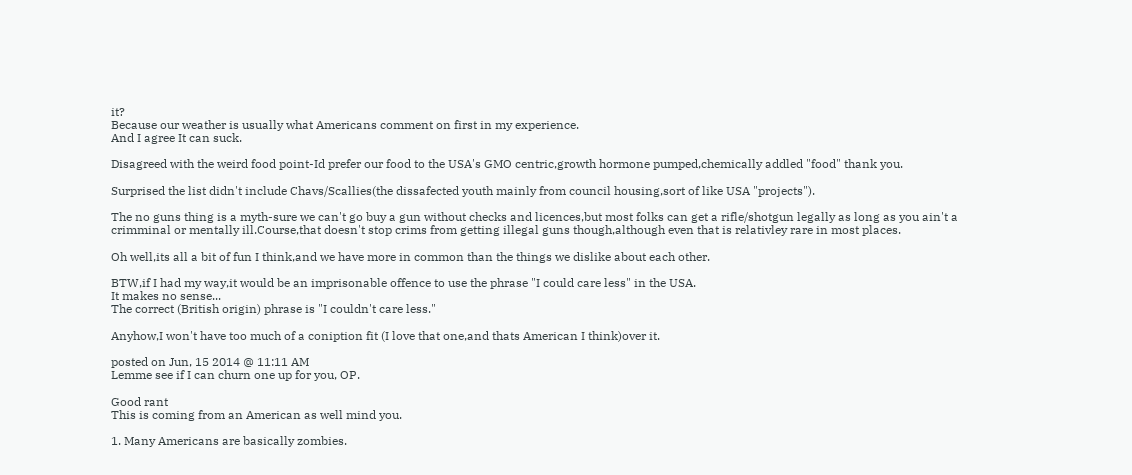it?
Because our weather is usually what Americans comment on first in my experience.
And I agree It can suck.

Disagreed with the weird food point-Id prefer our food to the USA's GMO centric,growth hormone pumped,chemically addled "food" thank you.

Surprised the list didn't include Chavs/Scallies(the dissafected youth mainly from council housing,sort of like USA "projects").

The no guns thing is a myth-sure we can't go buy a gun without checks and licences,but most folks can get a rifle/shotgun legally as long as you ain't a crimminal or mentally ill.Course,that doesn't stop crims from getting illegal guns though,although even that is relativley rare in most places.

Oh well,its all a bit of fun I think,and we have more in common than the things we dislike about each other.

BTW,if I had my way,it would be an imprisonable offence to use the phrase "I could care less" in the USA.
It makes no sense...
The correct (British origin) phrase is "I couldn't care less."

Anyhow,I won't have too much of a coniption fit (I love that one,and thats American I think)over it.

posted on Jun, 15 2014 @ 11:11 AM
Lemme see if I can churn one up for you, OP.

Good rant
This is coming from an American as well mind you.

1. Many Americans are basically zombies.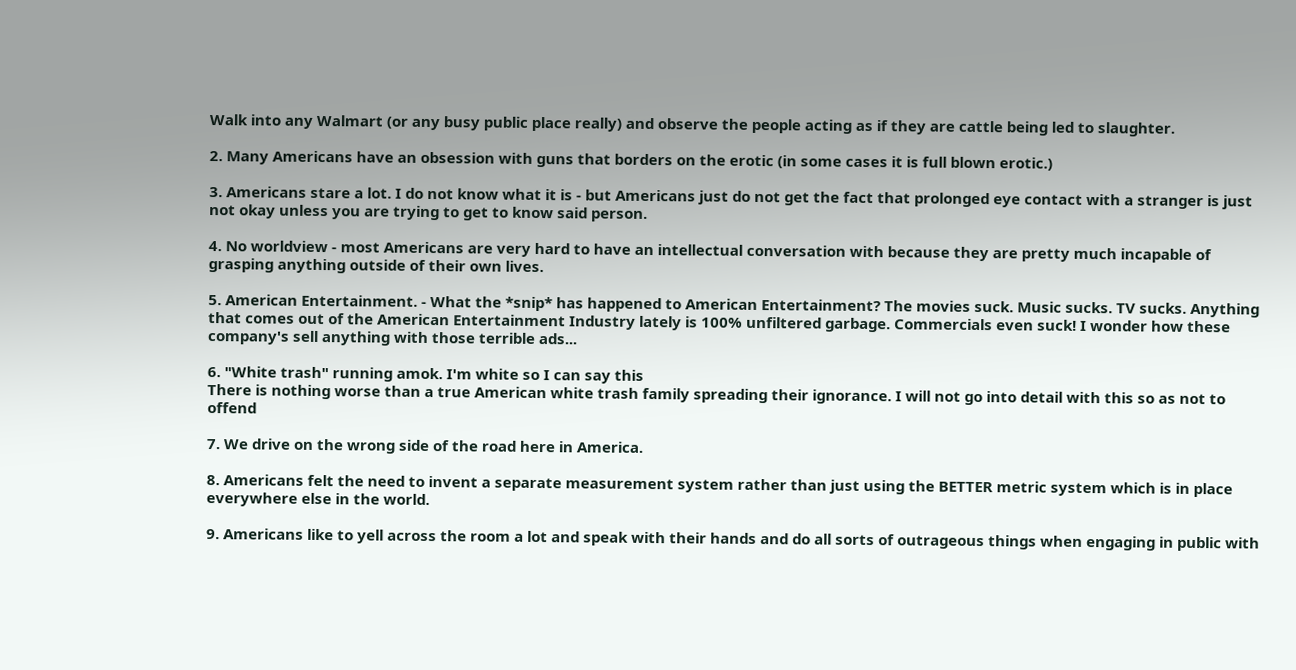Walk into any Walmart (or any busy public place really) and observe the people acting as if they are cattle being led to slaughter.

2. Many Americans have an obsession with guns that borders on the erotic (in some cases it is full blown erotic.)

3. Americans stare a lot. I do not know what it is - but Americans just do not get the fact that prolonged eye contact with a stranger is just not okay unless you are trying to get to know said person.

4. No worldview - most Americans are very hard to have an intellectual conversation with because they are pretty much incapable of grasping anything outside of their own lives.

5. American Entertainment. - What the *snip* has happened to American Entertainment? The movies suck. Music sucks. TV sucks. Anything that comes out of the American Entertainment Industry lately is 100% unfiltered garbage. Commercials even suck! I wonder how these company's sell anything with those terrible ads...

6. "White trash" running amok. I'm white so I can say this
There is nothing worse than a true American white trash family spreading their ignorance. I will not go into detail with this so as not to offend

7. We drive on the wrong side of the road here in America.

8. Americans felt the need to invent a separate measurement system rather than just using the BETTER metric system which is in place everywhere else in the world.

9. Americans like to yell across the room a lot and speak with their hands and do all sorts of outrageous things when engaging in public with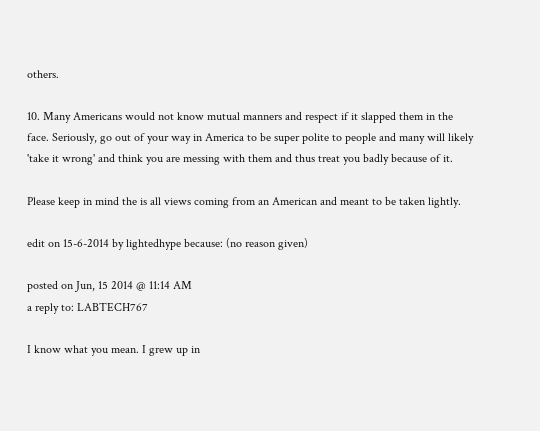others.

10. Many Americans would not know mutual manners and respect if it slapped them in the face. Seriously, go out of your way in America to be super polite to people and many will likely 'take it wrong' and think you are messing with them and thus treat you badly because of it.

Please keep in mind the is all views coming from an American and meant to be taken lightly.

edit on 15-6-2014 by lightedhype because: (no reason given)

posted on Jun, 15 2014 @ 11:14 AM
a reply to: LABTECH767

I know what you mean. I grew up in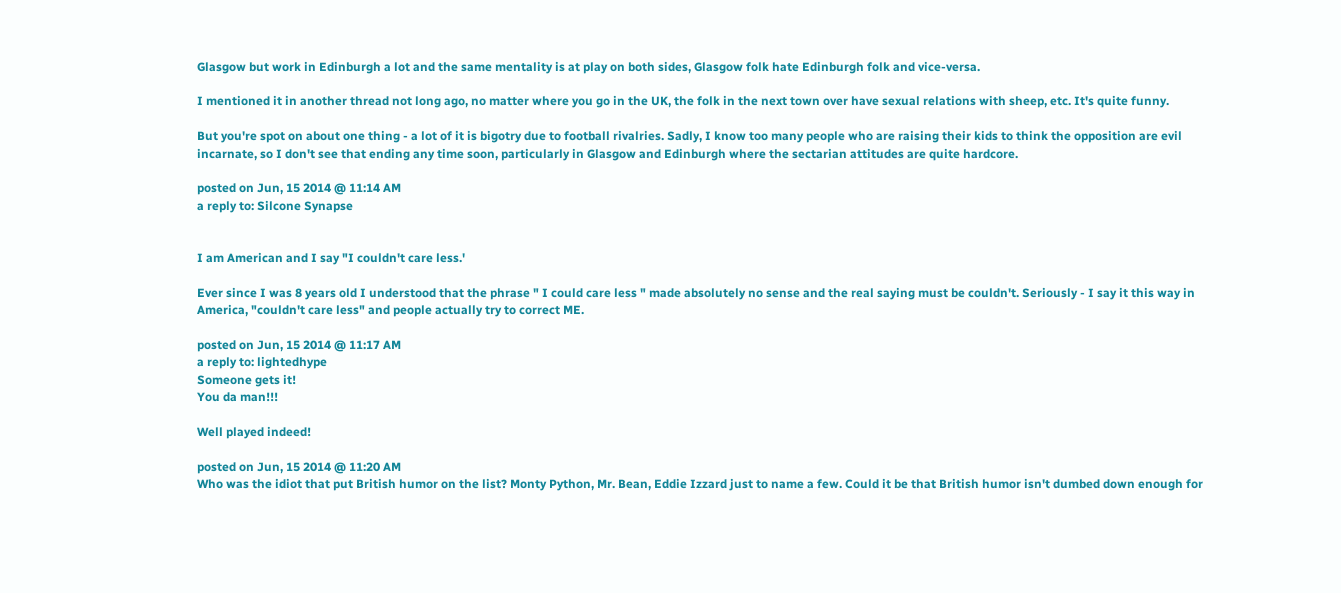Glasgow but work in Edinburgh a lot and the same mentality is at play on both sides, Glasgow folk hate Edinburgh folk and vice-versa.

I mentioned it in another thread not long ago, no matter where you go in the UK, the folk in the next town over have sexual relations with sheep, etc. It's quite funny.

But you're spot on about one thing - a lot of it is bigotry due to football rivalries. Sadly, I know too many people who are raising their kids to think the opposition are evil incarnate, so I don't see that ending any time soon, particularly in Glasgow and Edinburgh where the sectarian attitudes are quite hardcore.

posted on Jun, 15 2014 @ 11:14 AM
a reply to: Silcone Synapse


I am American and I say "I couldn't care less.'

Ever since I was 8 years old I understood that the phrase " I could care less " made absolutely no sense and the real saying must be couldn't. Seriously - I say it this way in America, "couldn't care less" and people actually try to correct ME.

posted on Jun, 15 2014 @ 11:17 AM
a reply to: lightedhype
Someone gets it!
You da man!!!

Well played indeed!

posted on Jun, 15 2014 @ 11:20 AM
Who was the idiot that put British humor on the list? Monty Python, Mr. Bean, Eddie Izzard just to name a few. Could it be that British humor isn't dumbed down enough for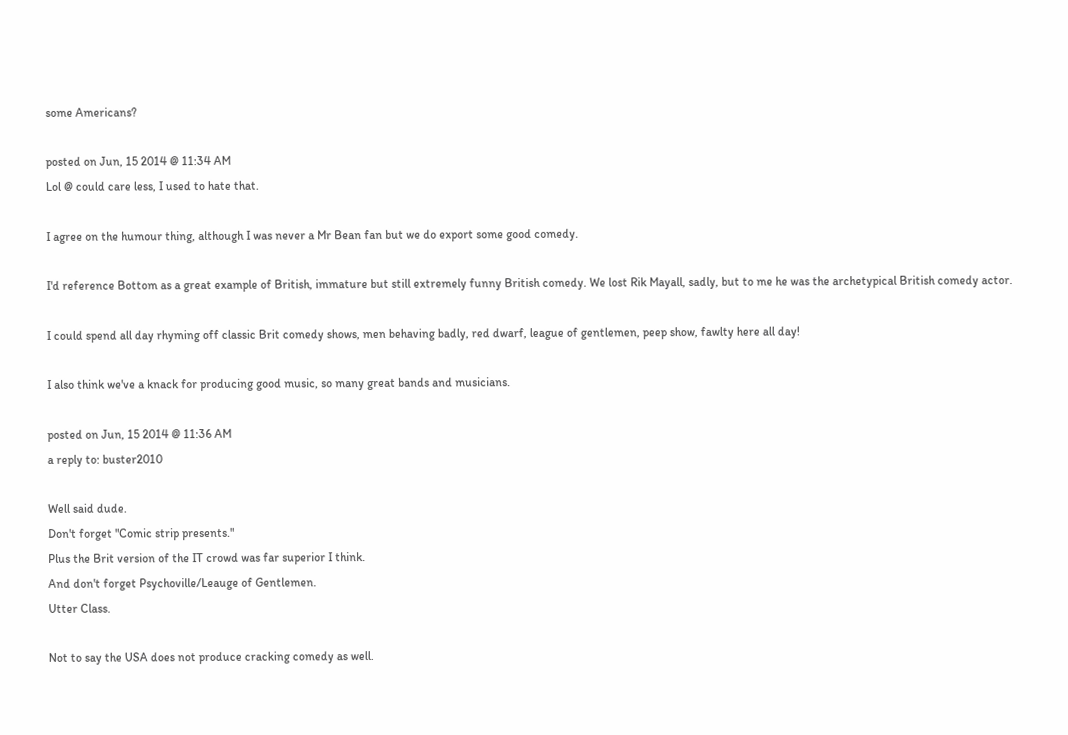some Americans?

posted on Jun, 15 2014 @ 11:34 AM
Lol @ could care less, I used to hate that.

I agree on the humour thing, although I was never a Mr Bean fan but we do export some good comedy.

I'd reference Bottom as a great example of British, immature but still extremely funny British comedy. We lost Rik Mayall, sadly, but to me he was the archetypical British comedy actor.

I could spend all day rhyming off classic Brit comedy shows, men behaving badly, red dwarf, league of gentlemen, peep show, fawlty here all day!

I also think we've a knack for producing good music, so many great bands and musicians.

posted on Jun, 15 2014 @ 11:36 AM
a reply to: buster2010

Well said dude.
Don't forget "Comic strip presents."
Plus the Brit version of the IT crowd was far superior I think.
And don't forget Psychoville/Leauge of Gentlemen.
Utter Class.

Not to say the USA does not produce cracking comedy as well.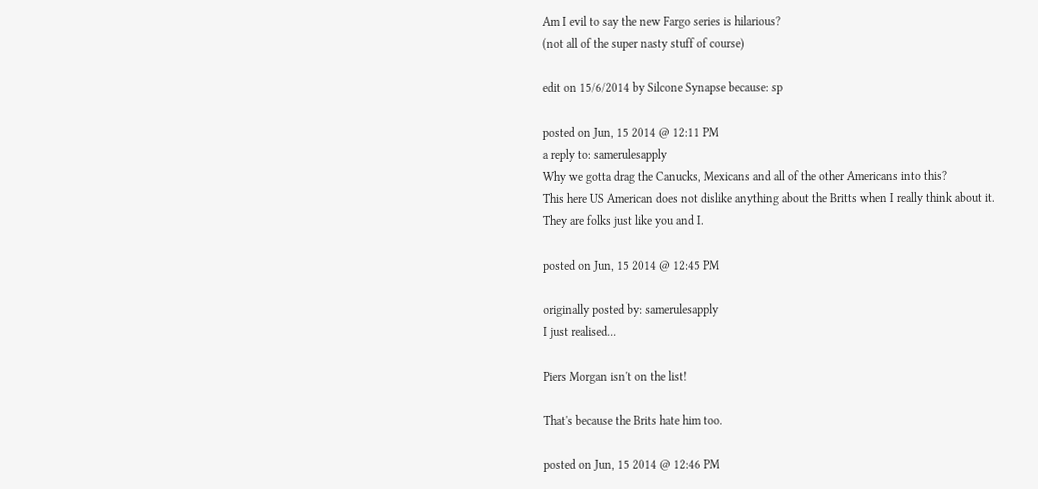Am I evil to say the new Fargo series is hilarious?
(not all of the super nasty stuff of course)

edit on 15/6/2014 by Silcone Synapse because: sp

posted on Jun, 15 2014 @ 12:11 PM
a reply to: samerulesapply
Why we gotta drag the Canucks, Mexicans and all of the other Americans into this?
This here US American does not dislike anything about the Britts when I really think about it.
They are folks just like you and I.

posted on Jun, 15 2014 @ 12:45 PM

originally posted by: samerulesapply
I just realised...

Piers Morgan isn't on the list!

That's because the Brits hate him too.

posted on Jun, 15 2014 @ 12:46 PM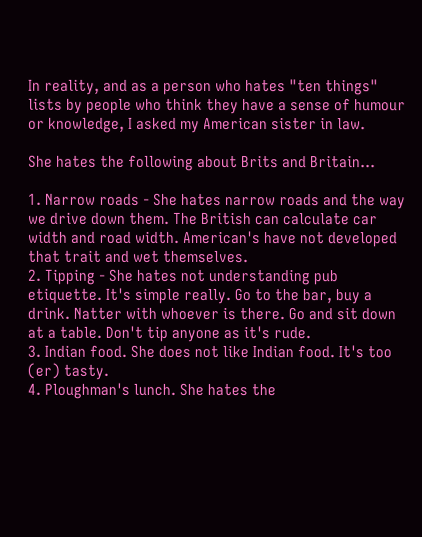In reality, and as a person who hates "ten things" lists by people who think they have a sense of humour or knowledge, I asked my American sister in law.

She hates the following about Brits and Britain...

1. Narrow roads - She hates narrow roads and the way we drive down them. The British can calculate car width and road width. American's have not developed that trait and wet themselves.
2. Tipping - She hates not understanding pub etiquette. It's simple really. Go to the bar, buy a drink. Natter with whoever is there. Go and sit down at a table. Don't tip anyone as it's rude.
3. Indian food. She does not like Indian food. It's too (er) tasty.
4. Ploughman's lunch. She hates the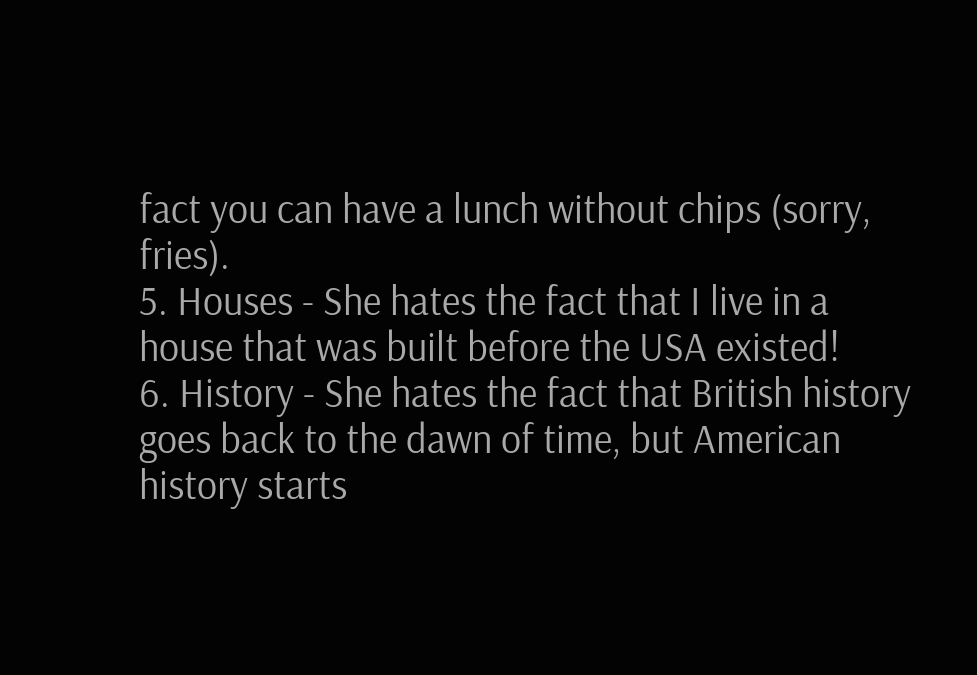fact you can have a lunch without chips (sorry, fries).
5. Houses - She hates the fact that I live in a house that was built before the USA existed!
6. History - She hates the fact that British history goes back to the dawn of time, but American history starts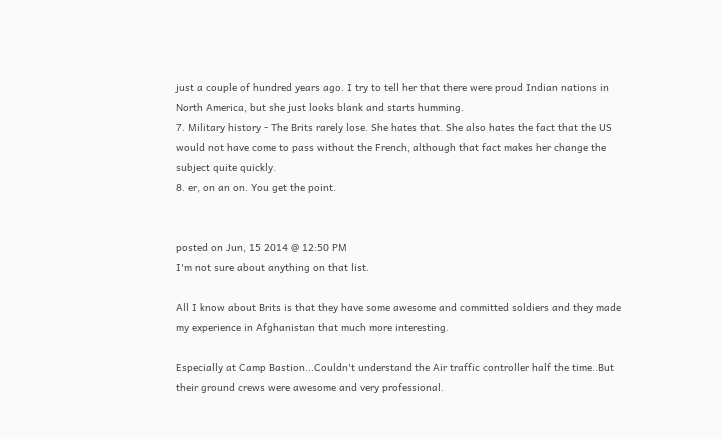just a couple of hundred years ago. I try to tell her that there were proud Indian nations in North America, but she just looks blank and starts humming.
7. Military history - The Brits rarely lose. She hates that. She also hates the fact that the US would not have come to pass without the French, although that fact makes her change the subject quite quickly.
8. er, on an on. You get the point.


posted on Jun, 15 2014 @ 12:50 PM
I'm not sure about anything on that list.

All I know about Brits is that they have some awesome and committed soldiers and they made my experience in Afghanistan that much more interesting.

Especially at Camp Bastion...Couldn't understand the Air traffic controller half the time..But their ground crews were awesome and very professional.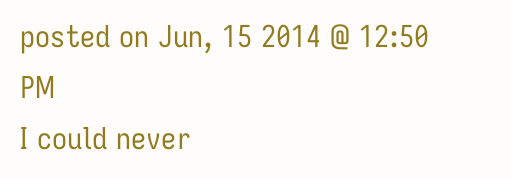posted on Jun, 15 2014 @ 12:50 PM
I could never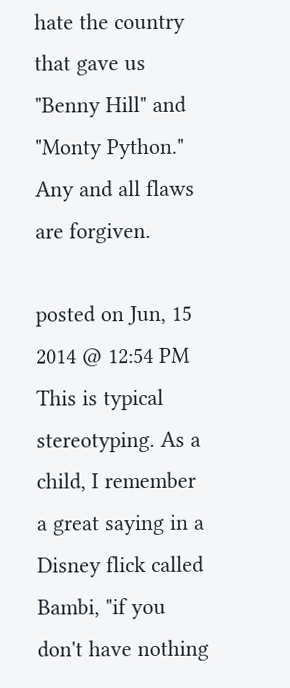hate the country that gave us "Benny Hill" and "Monty Python." Any and all flaws are forgiven.

posted on Jun, 15 2014 @ 12:54 PM
This is typical stereotyping. As a child, I remember a great saying in a Disney flick called Bambi, "if you don't have nothing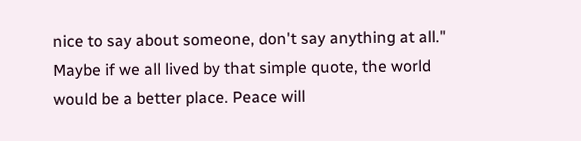nice to say about someone, don't say anything at all." Maybe if we all lived by that simple quote, the world would be a better place. Peace will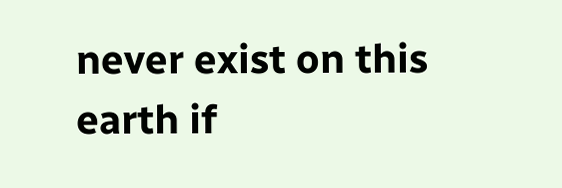never exist on this earth if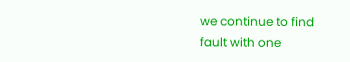we continue to find fault with one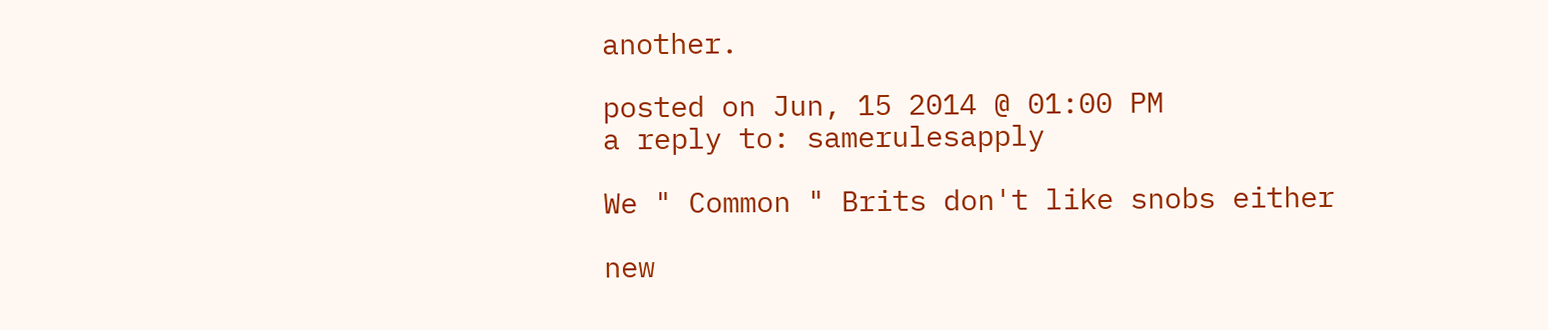another.

posted on Jun, 15 2014 @ 01:00 PM
a reply to: samerulesapply

We " Common " Brits don't like snobs either

new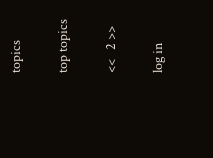topics

top topics

<<   2 >>

log in